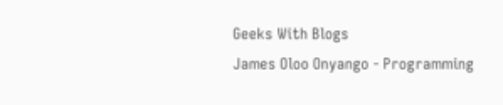Geeks With Blogs
James Oloo Onyango - Programming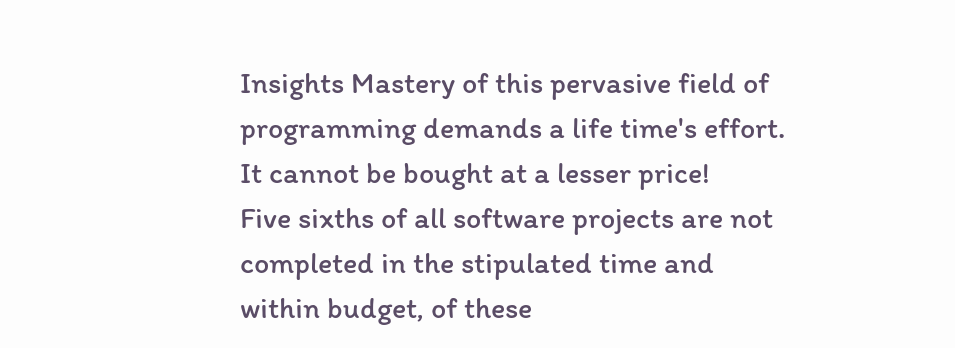Insights Mastery of this pervasive field of programming demands a life time's effort. It cannot be bought at a lesser price!
Five sixths of all software projects are not completed in the stipulated time and within budget, of these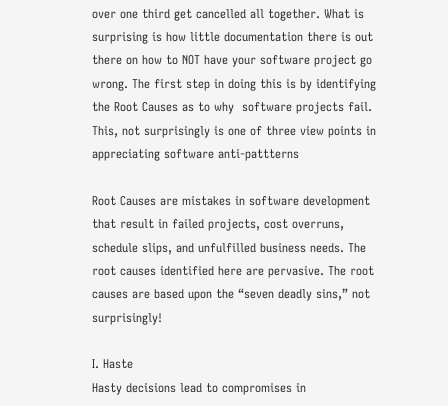over one third get cancelled all together. What is surprising is how little documentation there is out there on how to NOT have your software project go wrong. The first step in doing this is by identifying the Root Causes as to why  software projects fail. This, not surprisingly is one of three view points in appreciating software anti-pattterns

Root Causes are mistakes in software development that result in failed projects, cost overruns, schedule slips, and unfulfilled business needs. The root causes identified here are pervasive. The root causes are based upon the “seven deadly sins,” not surprisingly!

I. Haste
Hasty decisions lead to compromises in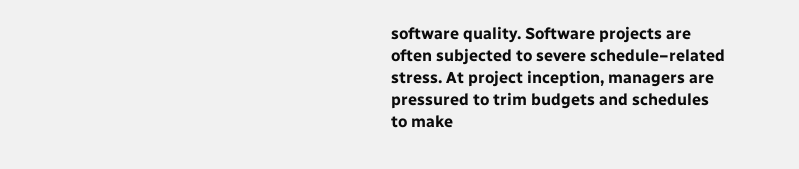software quality. Software projects are often subjected to severe schedule−related stress. At project inception, managers are pressured to trim budgets and schedules to make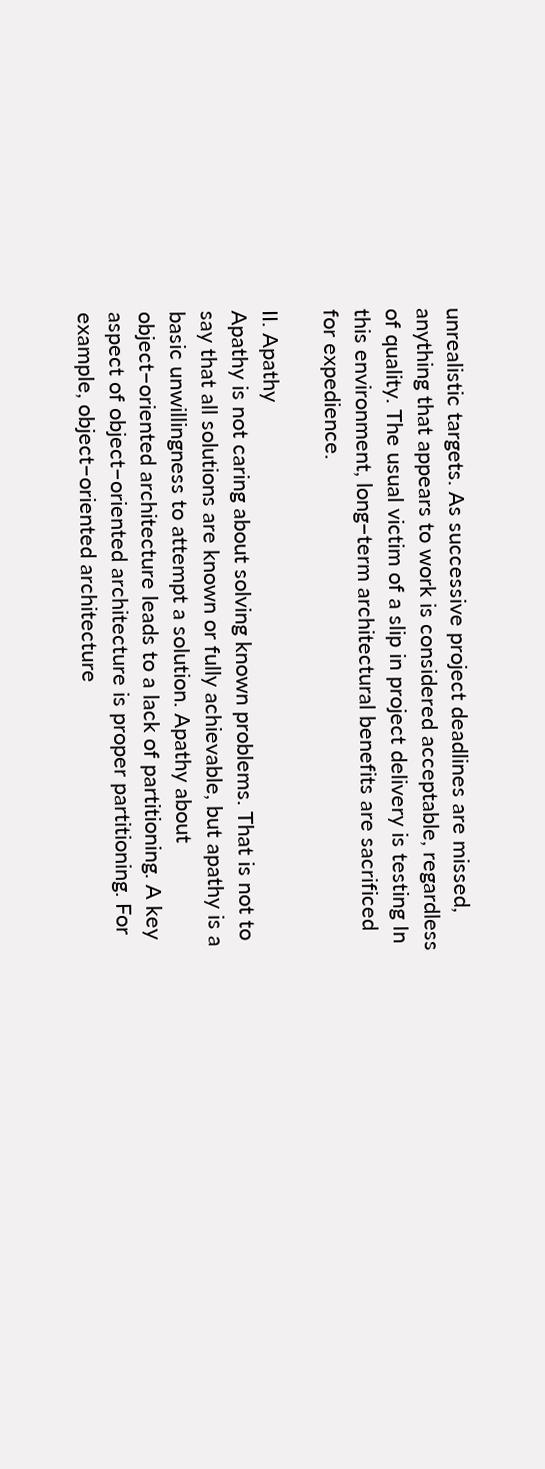unrealistic targets. As successive project deadlines are missed, anything that appears to work is considered acceptable, regardless of quality. The usual victim of a slip in project delivery is testing In this environment, long−term architectural benefits are sacrificed for expedience.

II. Apathy
Apathy is not caring about solving known problems. That is not to say that all solutions are known or fully achievable, but apathy is a basic unwillingness to attempt a solution. Apathy about object−oriented architecture leads to a lack of partitioning. A key aspect of object−oriented architecture is proper partitioning. For example, object−oriented architecture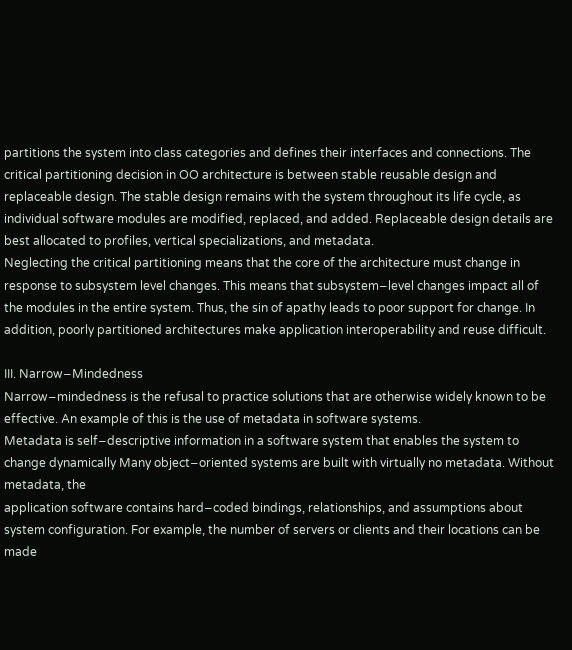partitions the system into class categories and defines their interfaces and connections. The critical partitioning decision in OO architecture is between stable reusable design and
replaceable design. The stable design remains with the system throughout its life cycle, as individual software modules are modified, replaced, and added. Replaceable design details are best allocated to profiles, vertical specializations, and metadata.
Neglecting the critical partitioning means that the core of the architecture must change in response to subsystem level changes. This means that subsystem−level changes impact all of the modules in the entire system. Thus, the sin of apathy leads to poor support for change. In addition, poorly partitioned architectures make application interoperability and reuse difficult.

III. Narrow−Mindedness
Narrow−mindedness is the refusal to practice solutions that are otherwise widely known to be effective. An example of this is the use of metadata in software systems.
Metadata is self−descriptive information in a software system that enables the system to change dynamically Many object−oriented systems are built with virtually no metadata. Without metadata, the
application software contains hard−coded bindings, relationships, and assumptions about system configuration. For example, the number of servers or clients and their locations can be made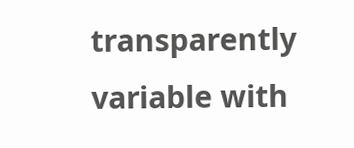transparently variable with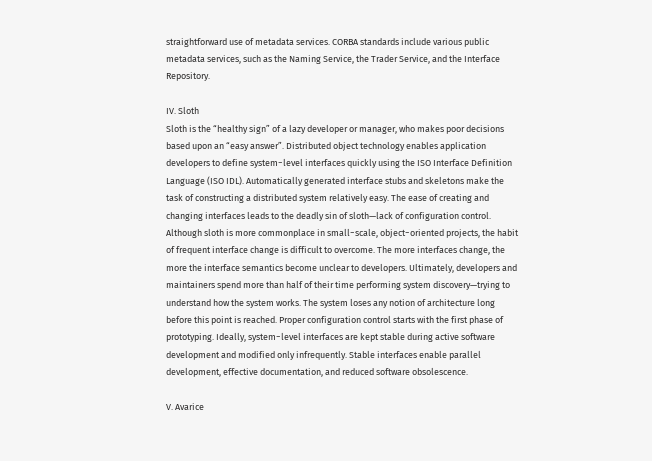straightforward use of metadata services. CORBA standards include various public metadata services, such as the Naming Service, the Trader Service, and the Interface Repository.

IV. Sloth
Sloth is the “healthy sign” of a lazy developer or manager, who makes poor decisions based upon an “easy answer”. Distributed object technology enables application developers to define system−level interfaces quickly using the ISO Interface Definition Language (ISO IDL). Automatically generated interface stubs and skeletons make the task of constructing a distributed system relatively easy. The ease of creating and changing interfaces leads to the deadly sin of sloth—lack of configuration control. Although sloth is more commonplace in small−scale, object−oriented projects, the habit of frequent interface change is difficult to overcome. The more interfaces change, the more the interface semantics become unclear to developers. Ultimately, developers and maintainers spend more than half of their time performing system discovery—trying to understand how the system works. The system loses any notion of architecture long before this point is reached. Proper configuration control starts with the first phase of prototyping. Ideally, system−level interfaces are kept stable during active software development and modified only infrequently. Stable interfaces enable parallel development, effective documentation, and reduced software obsolescence.

V. Avarice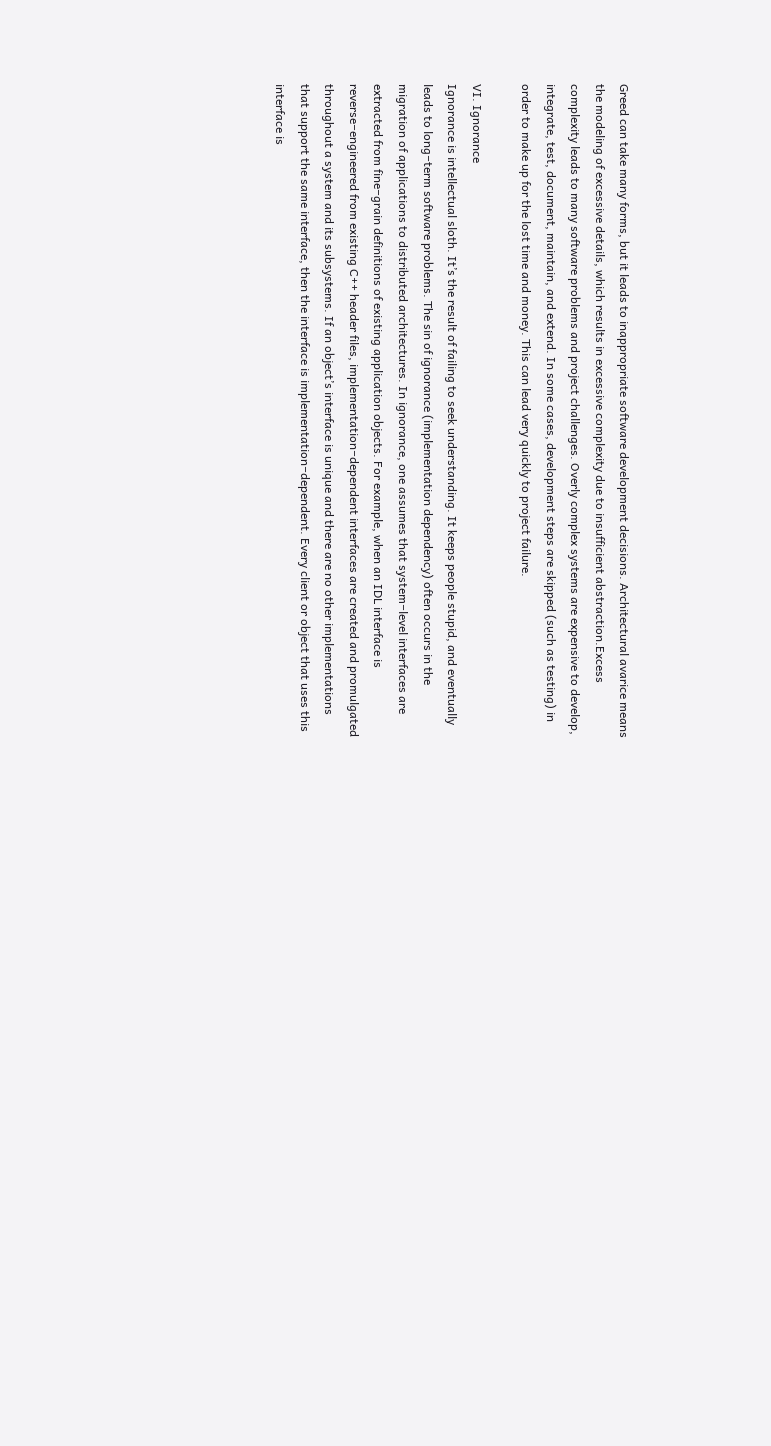Greed can take many forms, but it leads to inappropriate software development decisions. Architectural avarice means the modeling of excessive details, which results in excessive complexity due to insufficient abstraction.Excess complexity leads to many software problems and project challenges. Overly complex systems are expensive to develop, integrate, test, document, maintain, and extend. In some cases, development steps are skipped (such as testing) in order to make up for the lost time and money. This can lead very quickly to project failure.

VI. Ignorance
Ignorance is intellectual sloth. It’s the result of failing to seek understanding. It keeps people stupid, and eventually leads to long−term software problems. The sin of ignorance (implementation dependency) often occurs in the migration of applications to distributed architectures. In ignorance, one assumes that system−level interfaces are extracted from fine−grain definitions of existing application objects. For example, when an IDL interface is reverse−engineered from existing C++ header files, implementation−dependent interfaces are created and promulgated throughout a system and its subsystems. If an object’s interface is unique and there are no other implementations that support the same interface, then the interface is implementation−dependent. Every client or object that uses this interface is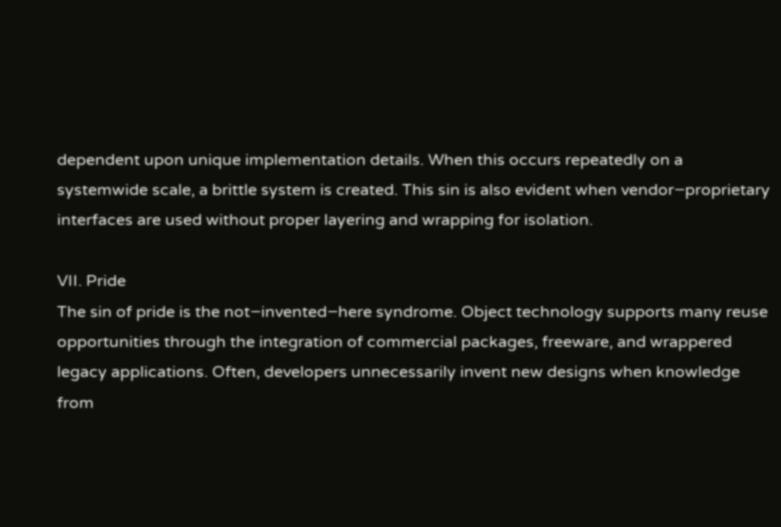dependent upon unique implementation details. When this occurs repeatedly on a systemwide scale, a brittle system is created. This sin is also evident when vendor−proprietary interfaces are used without proper layering and wrapping for isolation.

VII. Pride
The sin of pride is the not−invented−here syndrome. Object technology supports many reuse opportunities through the integration of commercial packages, freeware, and wrappered legacy applications. Often, developers unnecessarily invent new designs when knowledge from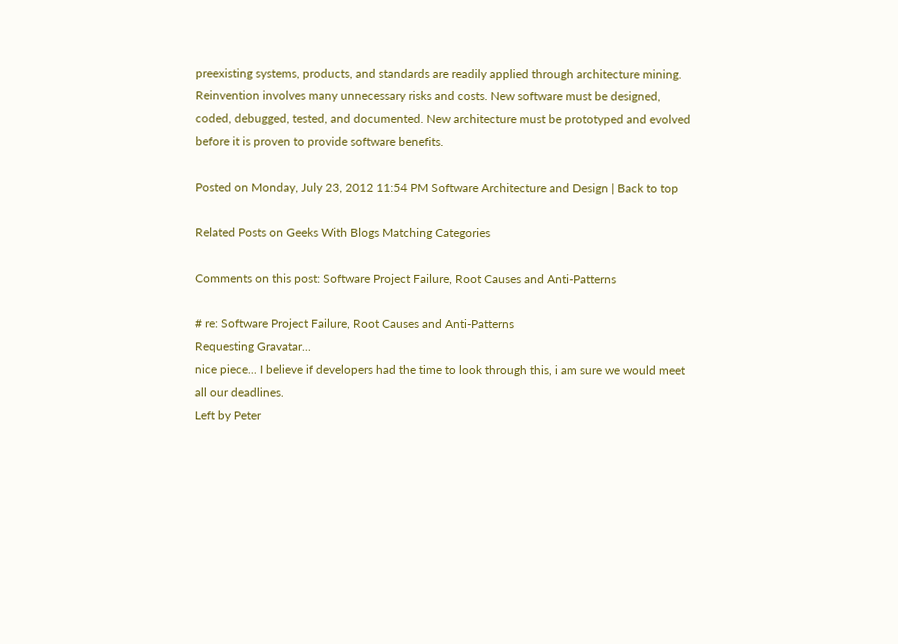preexisting systems, products, and standards are readily applied through architecture mining. Reinvention involves many unnecessary risks and costs. New software must be designed, coded, debugged, tested, and documented. New architecture must be prototyped and evolved before it is proven to provide software benefits.

Posted on Monday, July 23, 2012 11:54 PM Software Architecture and Design | Back to top

Related Posts on Geeks With Blogs Matching Categories

Comments on this post: Software Project Failure, Root Causes and Anti-Patterns

# re: Software Project Failure, Root Causes and Anti-Patterns
Requesting Gravatar...
nice piece... I believe if developers had the time to look through this, i am sure we would meet all our deadlines.
Left by Peter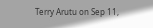Terry Arutu on Sep 11,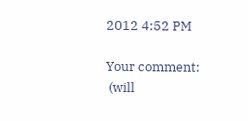2012 4:52 PM

Your comment:
 (will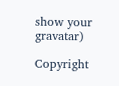show your gravatar)

Copyright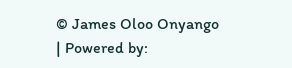© James Oloo Onyango | Powered by: